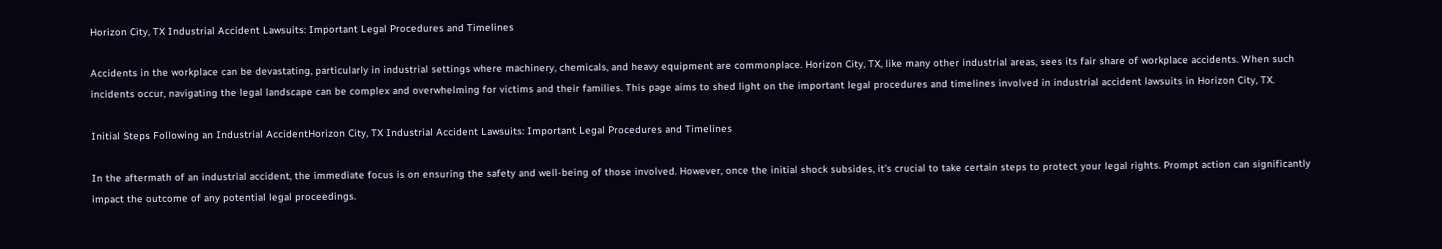Horizon City, TX Industrial Accident Lawsuits: Important Legal Procedures and Timelines

Accidents in the workplace can be devastating, particularly in industrial settings where machinery, chemicals, and heavy equipment are commonplace. Horizon City, TX, like many other industrial areas, sees its fair share of workplace accidents. When such incidents occur, navigating the legal landscape can be complex and overwhelming for victims and their families. This page aims to shed light on the important legal procedures and timelines involved in industrial accident lawsuits in Horizon City, TX.

Initial Steps Following an Industrial AccidentHorizon City, TX Industrial Accident Lawsuits: Important Legal Procedures and Timelines

In the aftermath of an industrial accident, the immediate focus is on ensuring the safety and well-being of those involved. However, once the initial shock subsides, it’s crucial to take certain steps to protect your legal rights. Prompt action can significantly impact the outcome of any potential legal proceedings.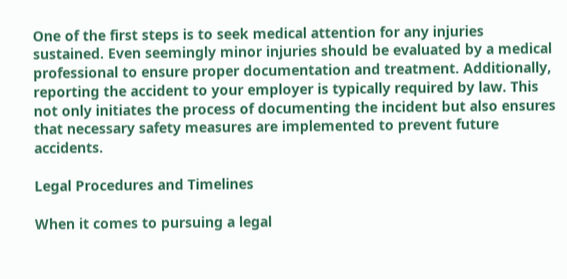One of the first steps is to seek medical attention for any injuries sustained. Even seemingly minor injuries should be evaluated by a medical professional to ensure proper documentation and treatment. Additionally, reporting the accident to your employer is typically required by law. This not only initiates the process of documenting the incident but also ensures that necessary safety measures are implemented to prevent future accidents.

Legal Procedures and Timelines

When it comes to pursuing a legal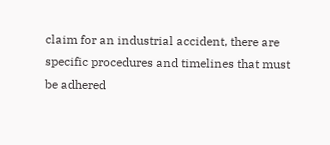claim for an industrial accident, there are specific procedures and timelines that must be adhered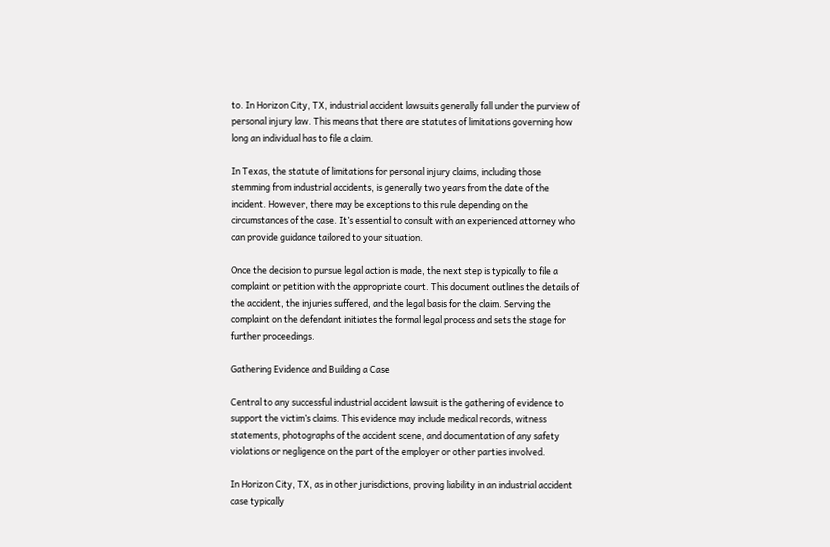to. In Horizon City, TX, industrial accident lawsuits generally fall under the purview of personal injury law. This means that there are statutes of limitations governing how long an individual has to file a claim.

In Texas, the statute of limitations for personal injury claims, including those stemming from industrial accidents, is generally two years from the date of the incident. However, there may be exceptions to this rule depending on the circumstances of the case. It’s essential to consult with an experienced attorney who can provide guidance tailored to your situation.

Once the decision to pursue legal action is made, the next step is typically to file a complaint or petition with the appropriate court. This document outlines the details of the accident, the injuries suffered, and the legal basis for the claim. Serving the complaint on the defendant initiates the formal legal process and sets the stage for further proceedings.

Gathering Evidence and Building a Case

Central to any successful industrial accident lawsuit is the gathering of evidence to support the victim’s claims. This evidence may include medical records, witness statements, photographs of the accident scene, and documentation of any safety violations or negligence on the part of the employer or other parties involved.

In Horizon City, TX, as in other jurisdictions, proving liability in an industrial accident case typically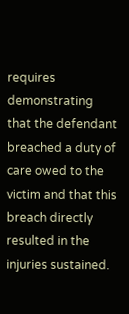requires demonstrating that the defendant breached a duty of care owed to the victim and that this breach directly resulted in the injuries sustained.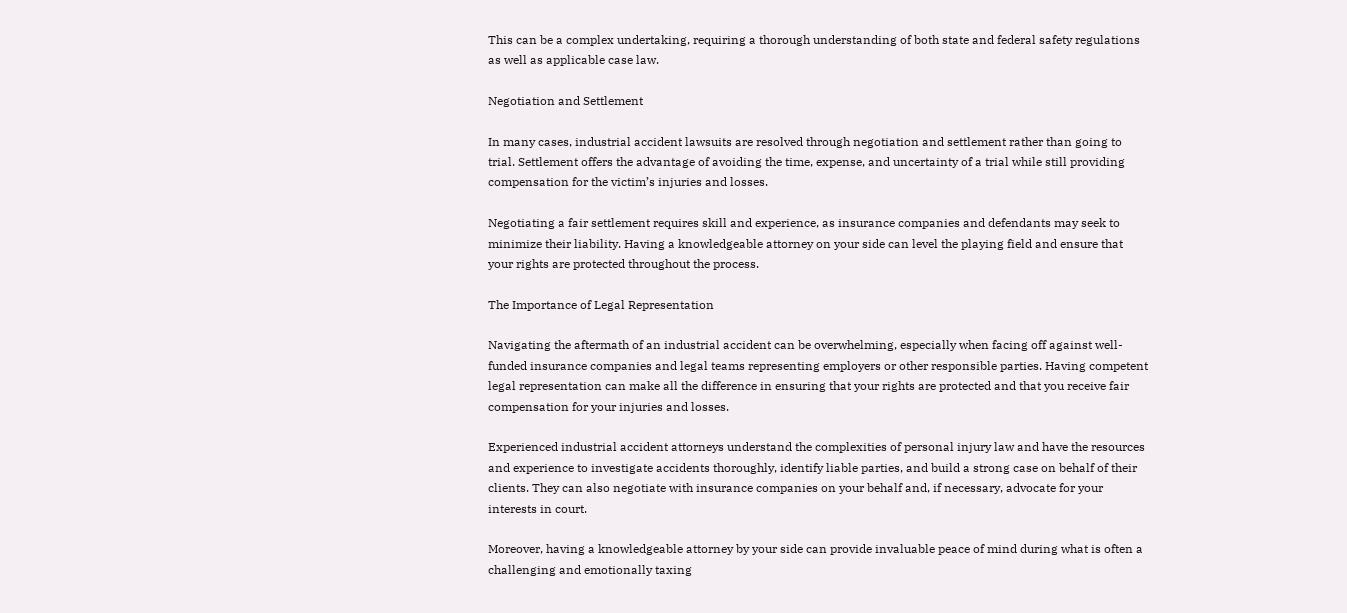This can be a complex undertaking, requiring a thorough understanding of both state and federal safety regulations as well as applicable case law.

Negotiation and Settlement

In many cases, industrial accident lawsuits are resolved through negotiation and settlement rather than going to trial. Settlement offers the advantage of avoiding the time, expense, and uncertainty of a trial while still providing compensation for the victim’s injuries and losses.

Negotiating a fair settlement requires skill and experience, as insurance companies and defendants may seek to minimize their liability. Having a knowledgeable attorney on your side can level the playing field and ensure that your rights are protected throughout the process.

The Importance of Legal Representation

Navigating the aftermath of an industrial accident can be overwhelming, especially when facing off against well-funded insurance companies and legal teams representing employers or other responsible parties. Having competent legal representation can make all the difference in ensuring that your rights are protected and that you receive fair compensation for your injuries and losses.

Experienced industrial accident attorneys understand the complexities of personal injury law and have the resources and experience to investigate accidents thoroughly, identify liable parties, and build a strong case on behalf of their clients. They can also negotiate with insurance companies on your behalf and, if necessary, advocate for your interests in court.

Moreover, having a knowledgeable attorney by your side can provide invaluable peace of mind during what is often a challenging and emotionally taxing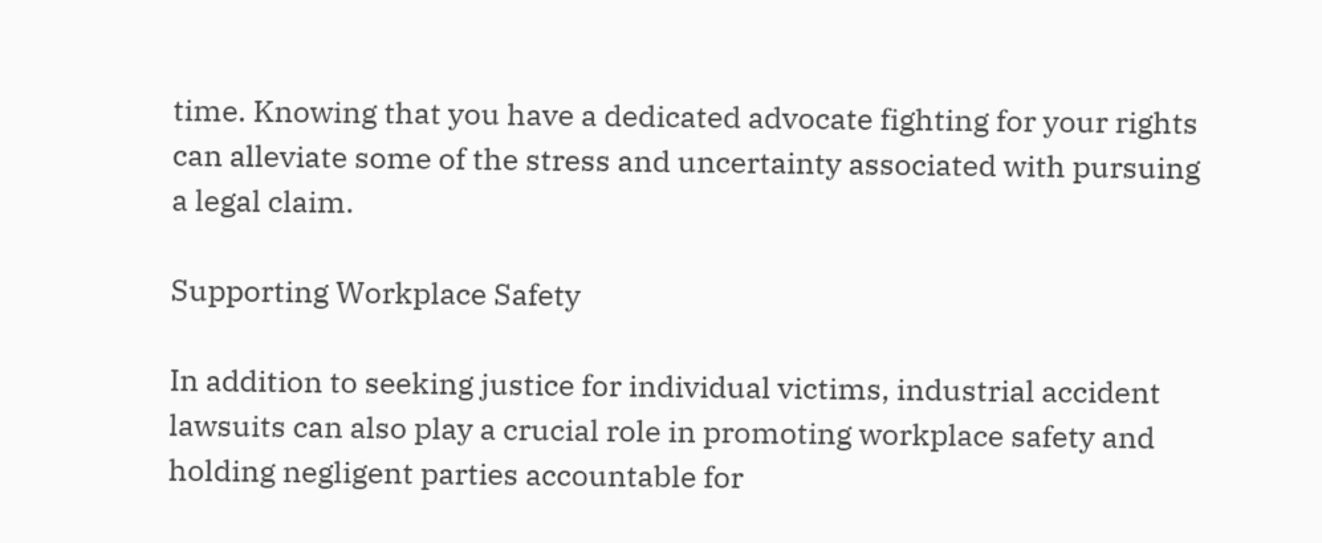time. Knowing that you have a dedicated advocate fighting for your rights can alleviate some of the stress and uncertainty associated with pursuing a legal claim.

Supporting Workplace Safety

In addition to seeking justice for individual victims, industrial accident lawsuits can also play a crucial role in promoting workplace safety and holding negligent parties accountable for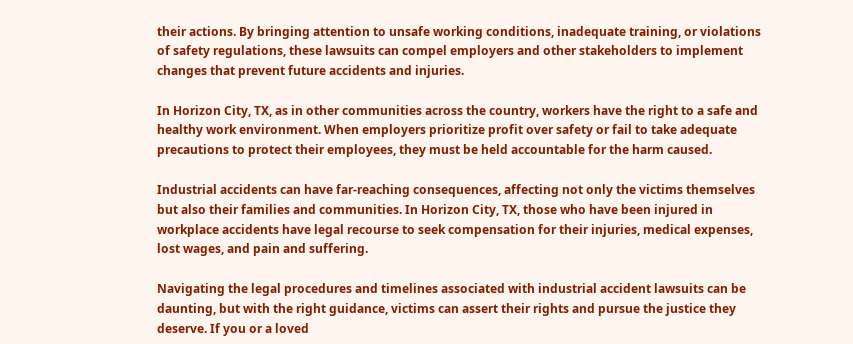their actions. By bringing attention to unsafe working conditions, inadequate training, or violations of safety regulations, these lawsuits can compel employers and other stakeholders to implement changes that prevent future accidents and injuries.

In Horizon City, TX, as in other communities across the country, workers have the right to a safe and healthy work environment. When employers prioritize profit over safety or fail to take adequate precautions to protect their employees, they must be held accountable for the harm caused.

Industrial accidents can have far-reaching consequences, affecting not only the victims themselves but also their families and communities. In Horizon City, TX, those who have been injured in workplace accidents have legal recourse to seek compensation for their injuries, medical expenses, lost wages, and pain and suffering.

Navigating the legal procedures and timelines associated with industrial accident lawsuits can be daunting, but with the right guidance, victims can assert their rights and pursue the justice they deserve. If you or a loved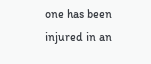one has been injured in an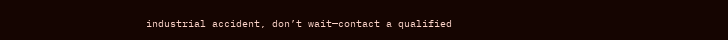industrial accident, don’t wait—contact a qualified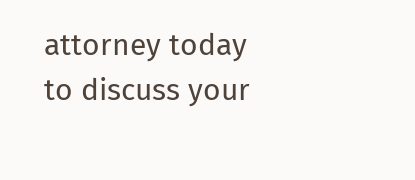attorney today to discuss your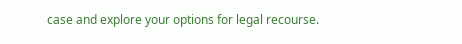case and explore your options for legal recourse.